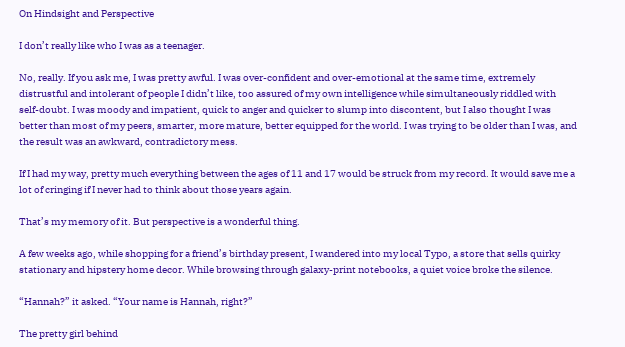On Hindsight and Perspective

I don’t really like who I was as a teenager.

No, really. If you ask me, I was pretty awful. I was over-confident and over-emotional at the same time, extremely distrustful and intolerant of people I didn’t like, too assured of my own intelligence while simultaneously riddled with self-doubt. I was moody and impatient, quick to anger and quicker to slump into discontent, but I also thought I was better than most of my peers, smarter, more mature, better equipped for the world. I was trying to be older than I was, and the result was an awkward, contradictory mess.

If I had my way, pretty much everything between the ages of 11 and 17 would be struck from my record. It would save me a lot of cringing if I never had to think about those years again.

That’s my memory of it. But perspective is a wonderful thing.

A few weeks ago, while shopping for a friend’s birthday present, I wandered into my local Typo, a store that sells quirky stationary and hipstery home decor. While browsing through galaxy-print notebooks, a quiet voice broke the silence.

“Hannah?” it asked. “Your name is Hannah, right?”

The pretty girl behind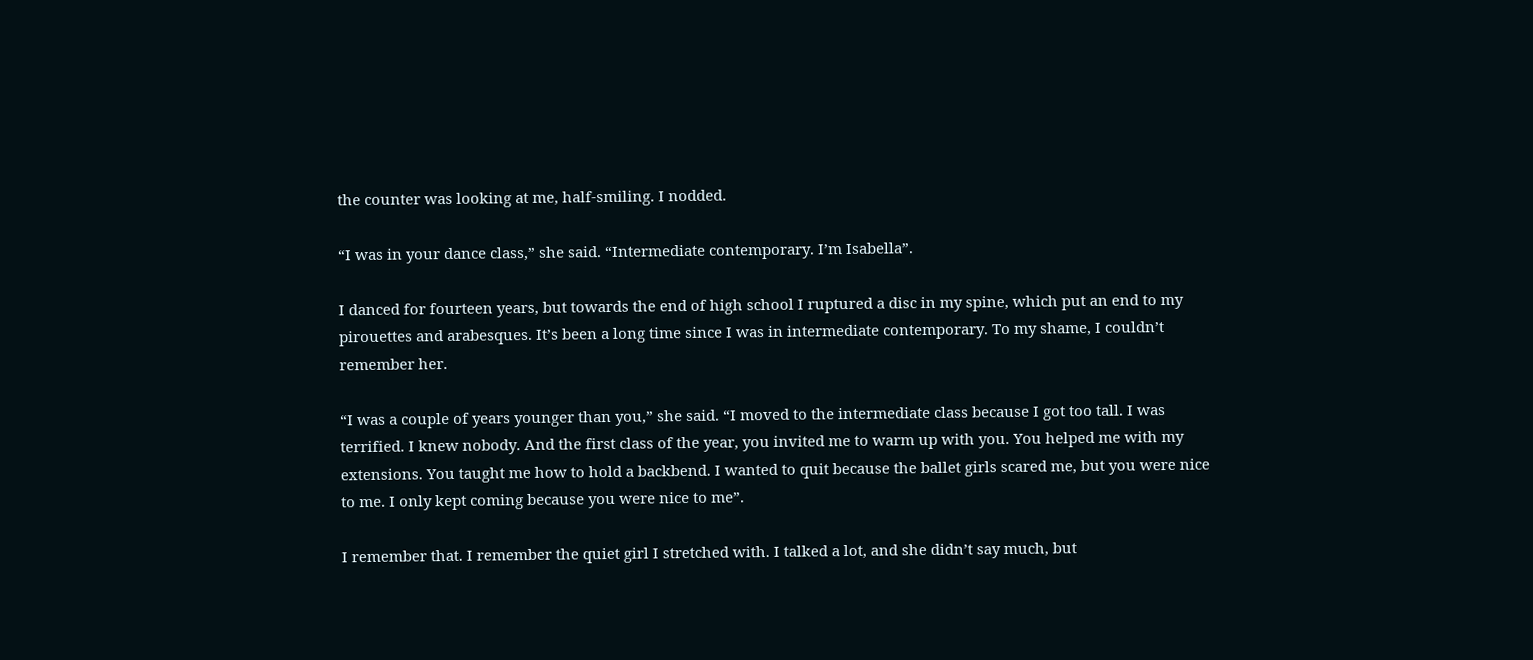the counter was looking at me, half-smiling. I nodded.

“I was in your dance class,” she said. “Intermediate contemporary. I’m Isabella”.

I danced for fourteen years, but towards the end of high school I ruptured a disc in my spine, which put an end to my pirouettes and arabesques. It’s been a long time since I was in intermediate contemporary. To my shame, I couldn’t remember her.

“I was a couple of years younger than you,” she said. “I moved to the intermediate class because I got too tall. I was terrified. I knew nobody. And the first class of the year, you invited me to warm up with you. You helped me with my extensions. You taught me how to hold a backbend. I wanted to quit because the ballet girls scared me, but you were nice to me. I only kept coming because you were nice to me”.

I remember that. I remember the quiet girl I stretched with. I talked a lot, and she didn’t say much, but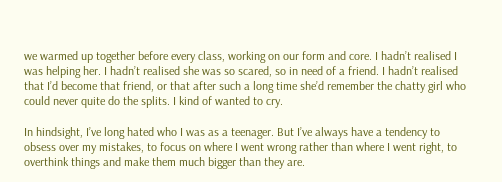we warmed up together before every class, working on our form and core. I hadn’t realised I was helping her. I hadn’t realised she was so scared, so in need of a friend. I hadn’t realised that I’d become that friend, or that after such a long time she’d remember the chatty girl who could never quite do the splits. I kind of wanted to cry.

In hindsight, I’ve long hated who I was as a teenager. But I’ve always have a tendency to obsess over my mistakes, to focus on where I went wrong rather than where I went right, to overthink things and make them much bigger than they are.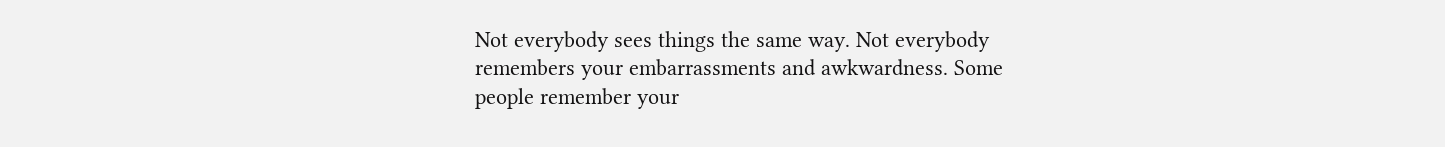Not everybody sees things the same way. Not everybody remembers your embarrassments and awkwardness. Some people remember your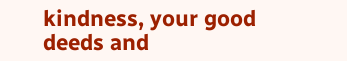kindness, your good deeds and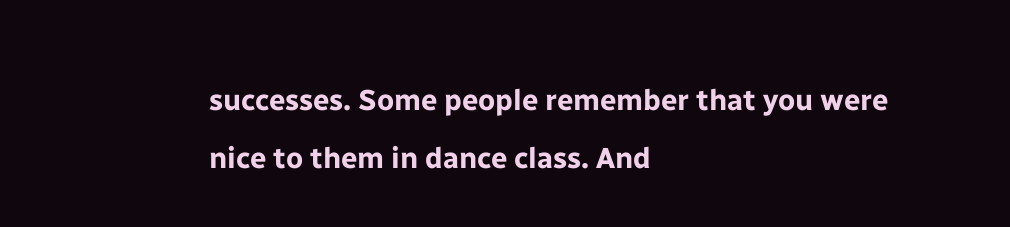successes. Some people remember that you were nice to them in dance class. And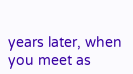years later, when you meet as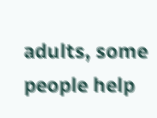adults, some people help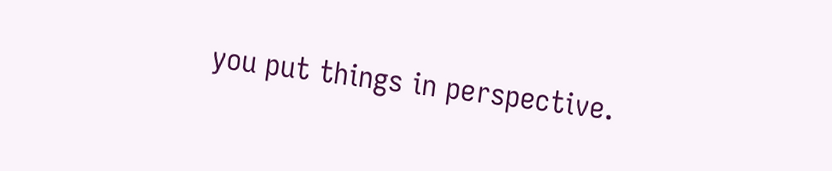you put things in perspective.